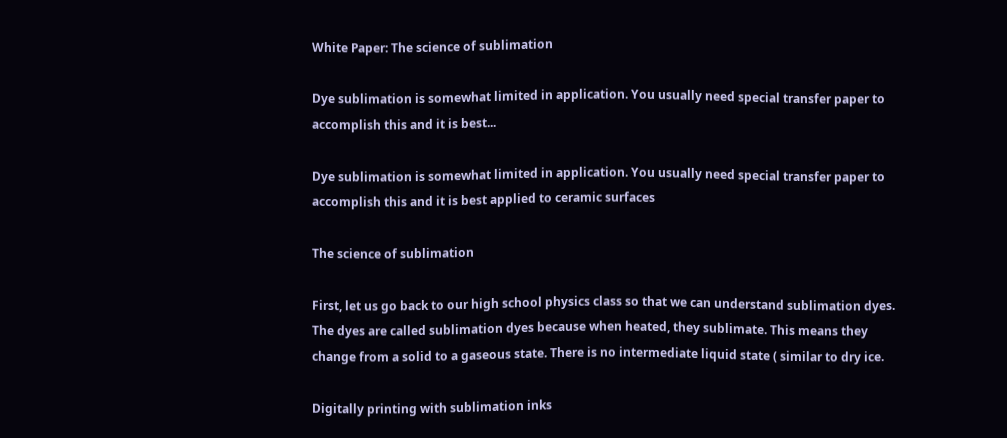White Paper: The science of sublimation

Dye sublimation is somewhat limited in application. You usually need special transfer paper to accomplish this and it is best...

Dye sublimation is somewhat limited in application. You usually need special transfer paper to accomplish this and it is best applied to ceramic surfaces

The science of sublimation

First, let us go back to our high school physics class so that we can understand sublimation dyes. The dyes are called sublimation dyes because when heated, they sublimate. This means they change from a solid to a gaseous state. There is no intermediate liquid state ( similar to dry ice.

Digitally printing with sublimation inks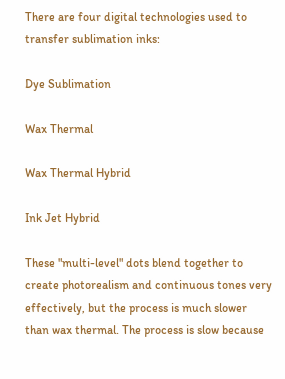There are four digital technologies used to transfer sublimation inks:

Dye Sublimation

Wax Thermal

Wax Thermal Hybrid

Ink Jet Hybrid

These "multi-level" dots blend together to create photorealism and continuous tones very effectively, but the process is much slower than wax thermal. The process is slow because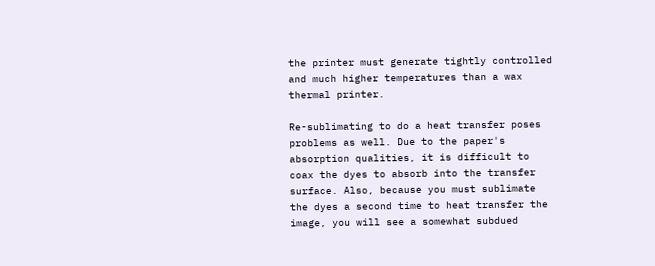the printer must generate tightly controlled and much higher temperatures than a wax thermal printer.

Re-sublimating to do a heat transfer poses problems as well. Due to the paper's absorption qualities, it is difficult to coax the dyes to absorb into the transfer surface. Also, because you must sublimate the dyes a second time to heat transfer the image, you will see a somewhat subdued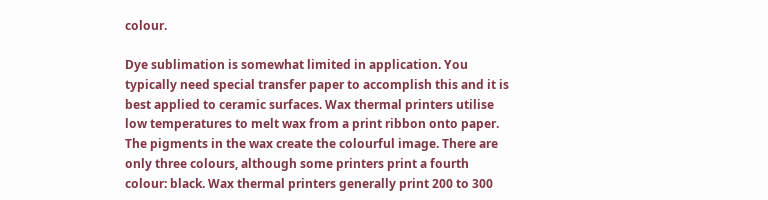colour.

Dye sublimation is somewhat limited in application. You typically need special transfer paper to accomplish this and it is best applied to ceramic surfaces. Wax thermal printers utilise low temperatures to melt wax from a print ribbon onto paper. The pigments in the wax create the colourful image. There are only three colours, although some printers print a fourth colour: black. Wax thermal printers generally print 200 to 300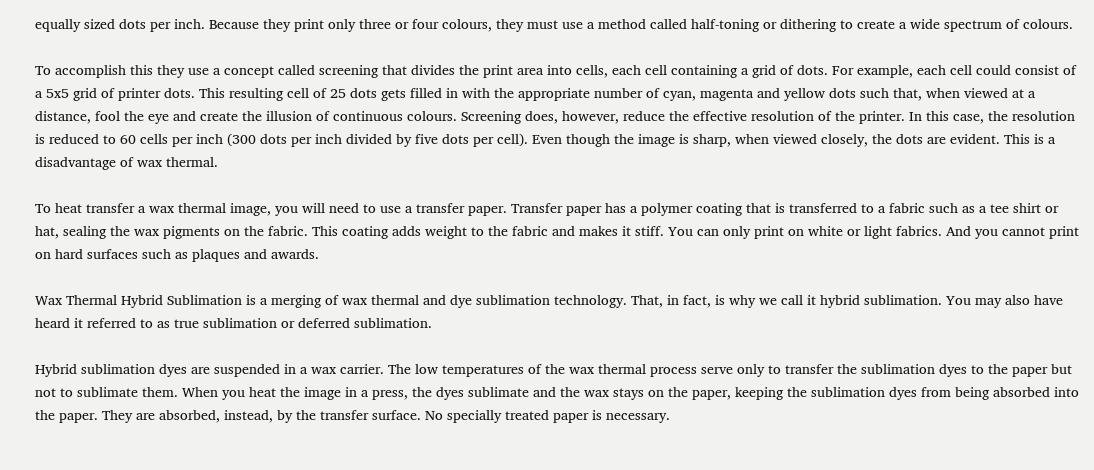equally sized dots per inch. Because they print only three or four colours, they must use a method called half-toning or dithering to create a wide spectrum of colours.

To accomplish this they use a concept called screening that divides the print area into cells, each cell containing a grid of dots. For example, each cell could consist of a 5x5 grid of printer dots. This resulting cell of 25 dots gets filled in with the appropriate number of cyan, magenta and yellow dots such that, when viewed at a distance, fool the eye and create the illusion of continuous colours. Screening does, however, reduce the effective resolution of the printer. In this case, the resolution is reduced to 60 cells per inch (300 dots per inch divided by five dots per cell). Even though the image is sharp, when viewed closely, the dots are evident. This is a disadvantage of wax thermal.

To heat transfer a wax thermal image, you will need to use a transfer paper. Transfer paper has a polymer coating that is transferred to a fabric such as a tee shirt or hat, sealing the wax pigments on the fabric. This coating adds weight to the fabric and makes it stiff. You can only print on white or light fabrics. And you cannot print on hard surfaces such as plaques and awards.

Wax Thermal Hybrid Sublimation is a merging of wax thermal and dye sublimation technology. That, in fact, is why we call it hybrid sublimation. You may also have heard it referred to as true sublimation or deferred sublimation.

Hybrid sublimation dyes are suspended in a wax carrier. The low temperatures of the wax thermal process serve only to transfer the sublimation dyes to the paper but not to sublimate them. When you heat the image in a press, the dyes sublimate and the wax stays on the paper, keeping the sublimation dyes from being absorbed into the paper. They are absorbed, instead, by the transfer surface. No specially treated paper is necessary.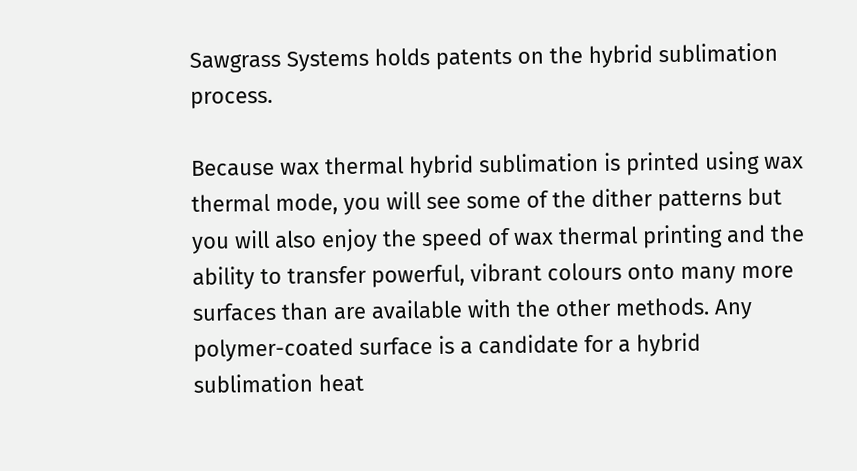Sawgrass Systems holds patents on the hybrid sublimation process.

Because wax thermal hybrid sublimation is printed using wax thermal mode, you will see some of the dither patterns but you will also enjoy the speed of wax thermal printing and the ability to transfer powerful, vibrant colours onto many more surfaces than are available with the other methods. Any polymer-coated surface is a candidate for a hybrid sublimation heat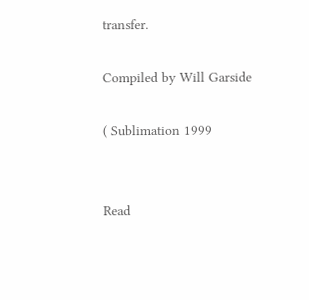transfer.

Compiled by Will Garside

( Sublimation 1999


Read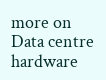more on Data centre hardware